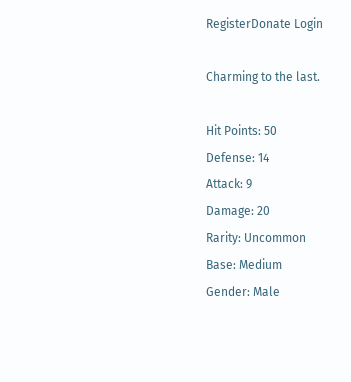RegisterDonate Login

Charming to the last.

Hit Points: 50
Defense: 14
Attack: 9
Damage: 20
Rarity: Uncommon
Base: Medium
Gender: Male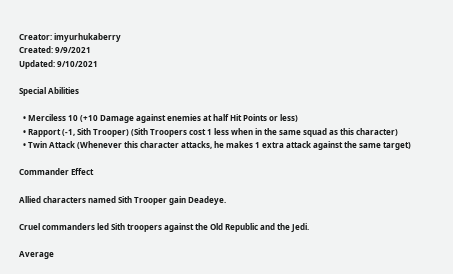Creator: imyurhukaberry
Created: 9/9/2021
Updated: 9/10/2021

Special Abilities

  • Merciless 10 (+10 Damage against enemies at half Hit Points or less)
  • Rapport (-1, Sith Trooper) (Sith Troopers cost 1 less when in the same squad as this character)
  • Twin Attack (Whenever this character attacks, he makes 1 extra attack against the same target)

Commander Effect

Allied characters named Sith Trooper gain Deadeye.

Cruel commanders led Sith troopers against the Old Republic and the Jedi.

Average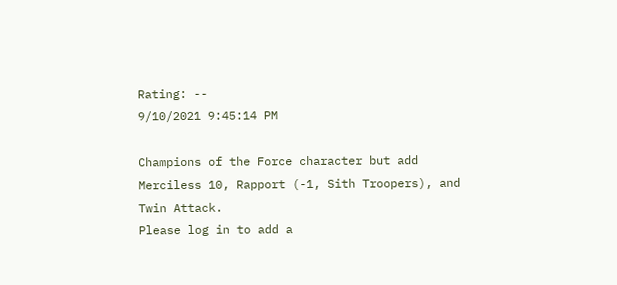Rating: --
9/10/2021 9:45:14 PM

Champions of the Force character but add Merciless 10, Rapport (-1, Sith Troopers), and Twin Attack.
Please log in to add a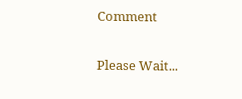Comment

Please Wait...